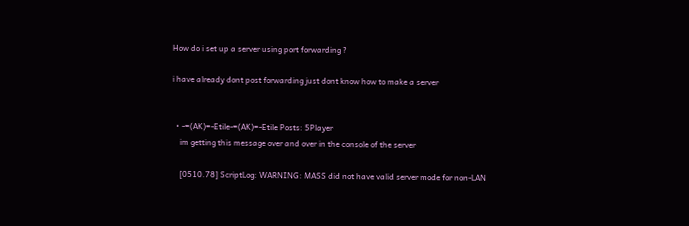How do i set up a server using port forwarding ?

i have already dont post forwarding just dont know how to make a server


  • -=(AK)=-Etile-=(AK)=-Etile Posts: 5Player
    im getting this message over and over in the console of the server

    [0510.78] ScriptLog: WARNING: MASS did not have valid server mode for non-LAN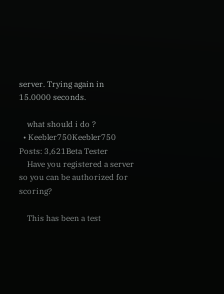server. Trying again in 15.0000 seconds.

    what should i do ?
  • Keebler750Keebler750 Posts: 3,621Beta Tester
    Have you registered a server so you can be authorized for scoring?

    This has been a test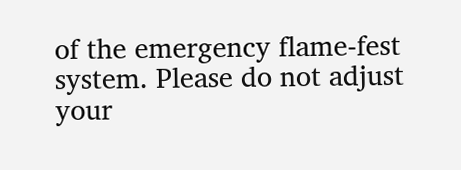of the emergency flame-fest system. Please do not adjust your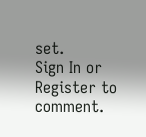set.
Sign In or Register to comment.